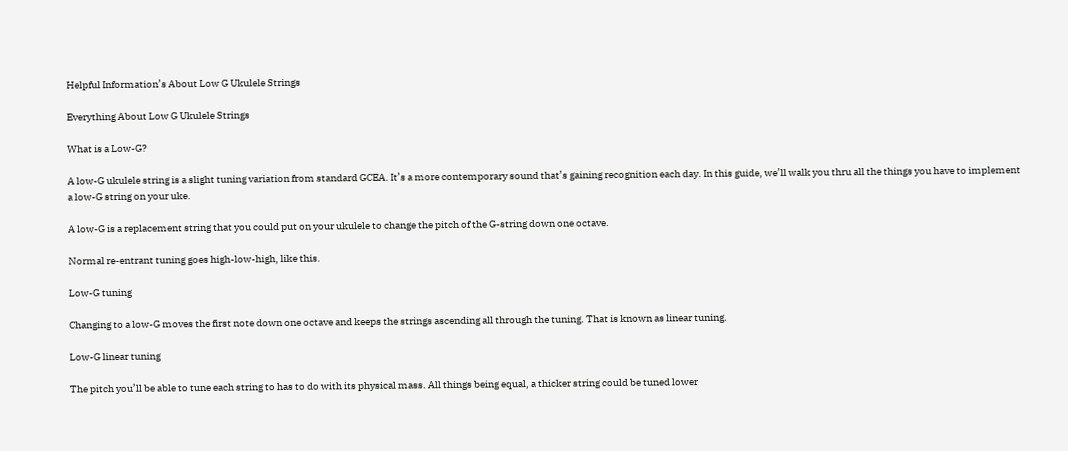Helpful Information’s About Low G Ukulele Strings

Everything About Low G Ukulele Strings

What is a Low-G?

A low-G ukulele string is a slight tuning variation from standard GCEA. It’s a more contemporary sound that’s gaining recognition each day. In this guide, we’ll walk you thru all the things you have to implement a low-G string on your uke.

A low-G is a replacement string that you could put on your ukulele to change the pitch of the G-string down one octave.

Normal re-entrant tuning goes high-low-high, like this.

Low-G tuning

Changing to a low-G moves the first note down one octave and keeps the strings ascending all through the tuning. That is known as linear tuning.

Low-G linear tuning

The pitch you’ll be able to tune each string to has to do with its physical mass. All things being equal, a thicker string could be tuned lower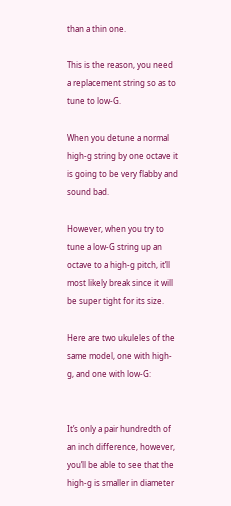than a thin one.

This is the reason, you need a replacement string so as to tune to low-G.

When you detune a normal high-g string by one octave it is going to be very flabby and sound bad.

However, when you try to tune a low-G string up an octave to a high-g pitch, it’ll most likely break since it will be super tight for its size.

Here are two ukuleles of the same model, one with high-g, and one with low-G:


It’s only a pair hundredth of an inch difference, however, you’ll be able to see that the high-g is smaller in diameter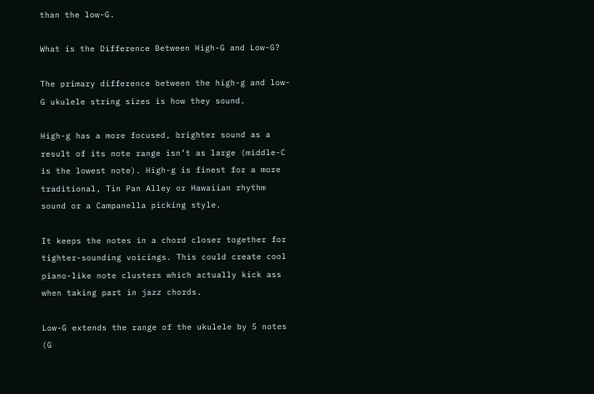than the low-G.

What is the Difference Between High-G and Low-G?

The primary difference between the high-g and low-G ukulele string sizes is how they sound.

High-g has a more focused, brighter sound as a result of its note range isn’t as large (middle-C is the lowest note). High-g is finest for a more traditional, Tin Pan Alley or Hawaiian rhythm sound or a Campanella picking style.

It keeps the notes in a chord closer together for tighter-sounding voicings. This could create cool piano-like note clusters which actually kick ass when taking part in jazz chords.

Low-G extends the range of the ukulele by 5 notes (G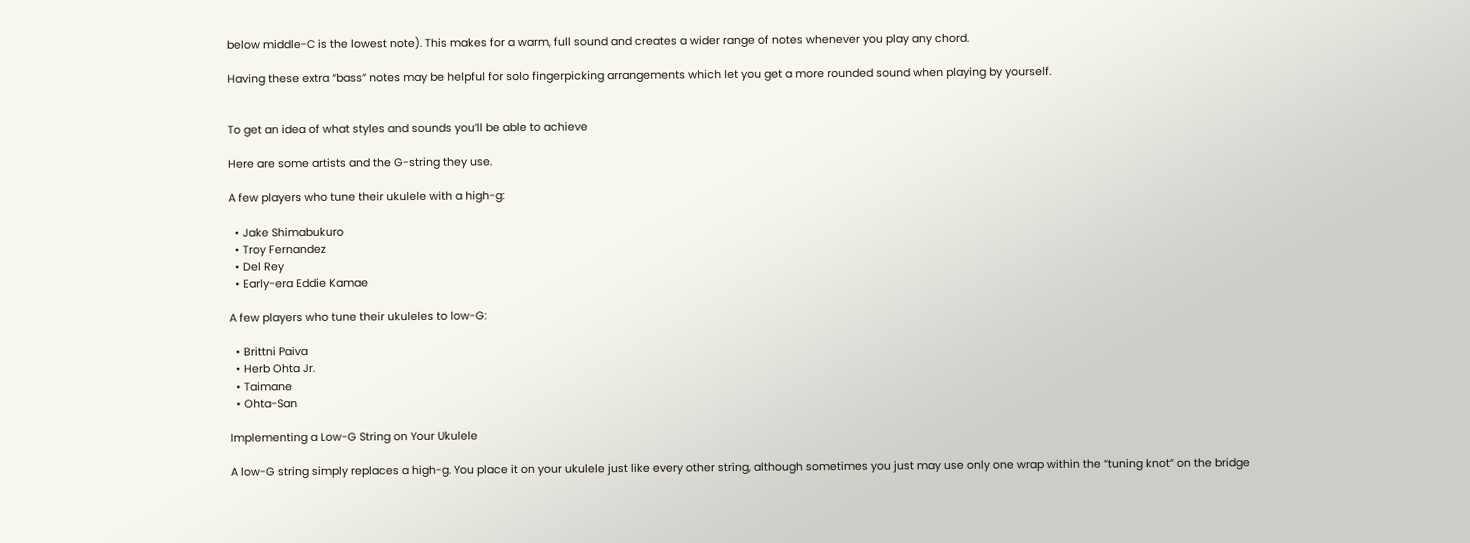below middle-C is the lowest note). This makes for a warm, full sound and creates a wider range of notes whenever you play any chord.

Having these extra “bass” notes may be helpful for solo fingerpicking arrangements which let you get a more rounded sound when playing by yourself.


To get an idea of what styles and sounds you’ll be able to achieve

Here are some artists and the G-string they use.

A few players who tune their ukulele with a high-g:

  • Jake Shimabukuro
  • Troy Fernandez
  • Del Rey
  • Early-era Eddie Kamae

A few players who tune their ukuleles to low-G:

  • Brittni Paiva
  • Herb Ohta Jr.
  • Taimane
  • Ohta-San

Implementing a Low-G String on Your Ukulele

A low-G string simply replaces a high-g. You place it on your ukulele just like every other string, although sometimes you just may use only one wrap within the “tuning knot” on the bridge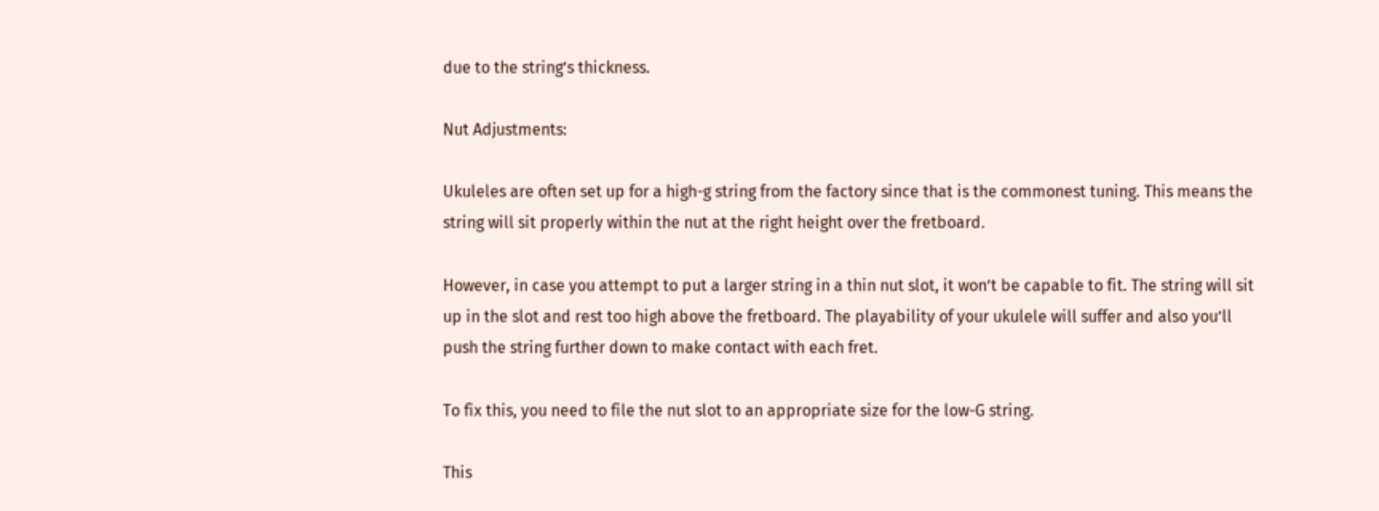due to the string’s thickness.

Nut Adjustments:

Ukuleles are often set up for a high-g string from the factory since that is the commonest tuning. This means the string will sit properly within the nut at the right height over the fretboard.

However, in case you attempt to put a larger string in a thin nut slot, it won’t be capable to fit. The string will sit up in the slot and rest too high above the fretboard. The playability of your ukulele will suffer and also you’ll push the string further down to make contact with each fret.

To fix this, you need to file the nut slot to an appropriate size for the low-G string.

This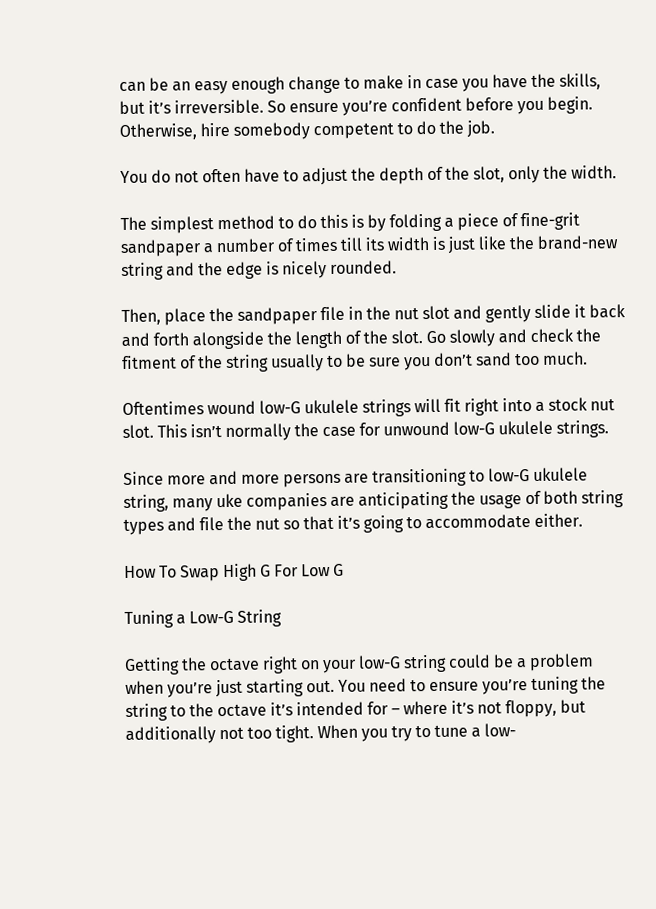can be an easy enough change to make in case you have the skills, but it’s irreversible. So ensure you’re confident before you begin. Otherwise, hire somebody competent to do the job.

You do not often have to adjust the depth of the slot, only the width.

The simplest method to do this is by folding a piece of fine-grit sandpaper a number of times till its width is just like the brand-new string and the edge is nicely rounded.

Then, place the sandpaper file in the nut slot and gently slide it back and forth alongside the length of the slot. Go slowly and check the fitment of the string usually to be sure you don’t sand too much.

Oftentimes wound low-G ukulele strings will fit right into a stock nut slot. This isn’t normally the case for unwound low-G ukulele strings.

Since more and more persons are transitioning to low-G ukulele string, many uke companies are anticipating the usage of both string types and file the nut so that it’s going to accommodate either.

How To Swap High G For Low G

Tuning a Low-G String

Getting the octave right on your low-G string could be a problem when you’re just starting out. You need to ensure you’re tuning the string to the octave it’s intended for – where it’s not floppy, but additionally not too tight. When you try to tune a low-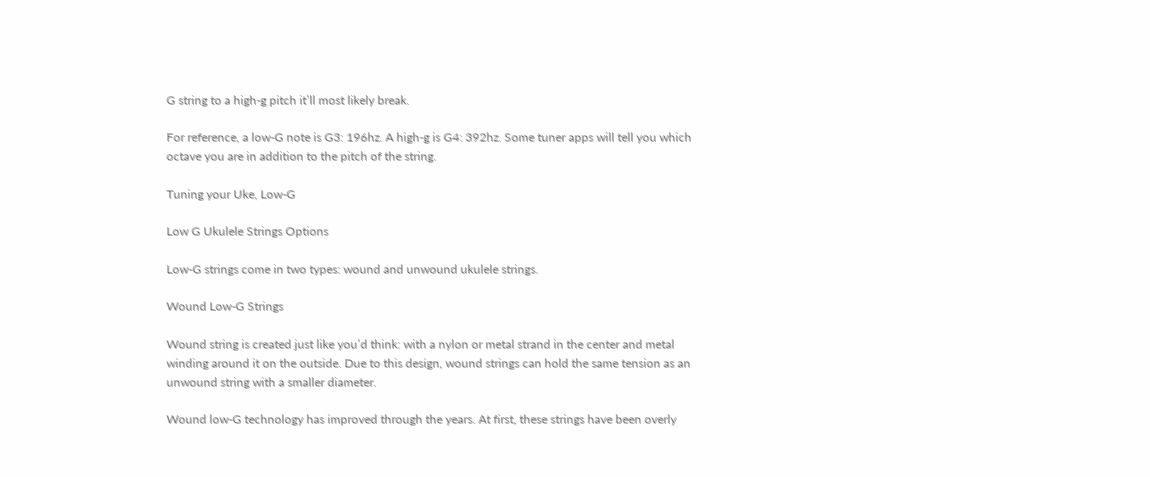G string to a high-g pitch it’ll most likely break.

For reference, a low-G note is G3: 196hz. A high-g is G4: 392hz. Some tuner apps will tell you which octave you are in addition to the pitch of the string.

Tuning your Uke, Low-G

Low G Ukulele Strings Options

Low-G strings come in two types: wound and unwound ukulele strings.

Wound Low-G Strings

Wound string is created just like you’d think: with a nylon or metal strand in the center and metal winding around it on the outside. Due to this design, wound strings can hold the same tension as an unwound string with a smaller diameter.

Wound low-G technology has improved through the years. At first, these strings have been overly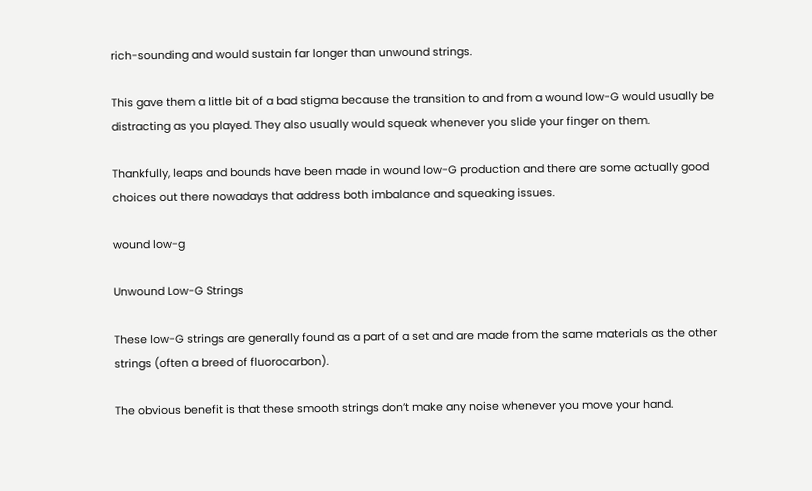rich-sounding and would sustain far longer than unwound strings.

This gave them a little bit of a bad stigma because the transition to and from a wound low-G would usually be distracting as you played. They also usually would squeak whenever you slide your finger on them.

Thankfully, leaps and bounds have been made in wound low-G production and there are some actually good choices out there nowadays that address both imbalance and squeaking issues.

wound low-g

Unwound Low-G Strings

These low-G strings are generally found as a part of a set and are made from the same materials as the other strings (often a breed of fluorocarbon).

The obvious benefit is that these smooth strings don’t make any noise whenever you move your hand.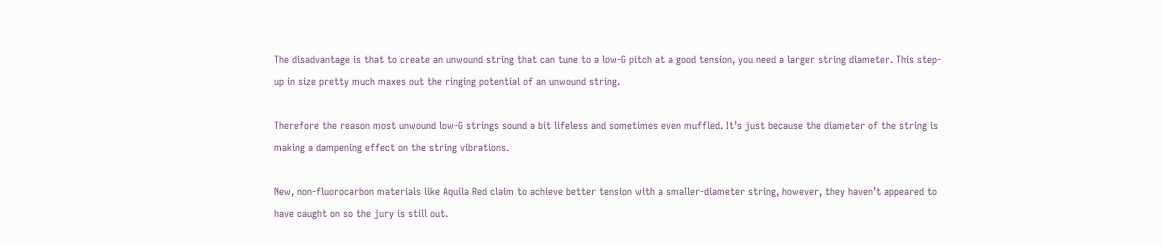The disadvantage is that to create an unwound string that can tune to a low-G pitch at a good tension, you need a larger string diameter. This step-up in size pretty much maxes out the ringing potential of an unwound string.

Therefore the reason most unwound low-G strings sound a bit lifeless and sometimes even muffled. It’s just because the diameter of the string is making a dampening effect on the string vibrations.

New, non-fluorocarbon materials like Aquila Red claim to achieve better tension with a smaller-diameter string, however, they haven’t appeared to have caught on so the jury is still out.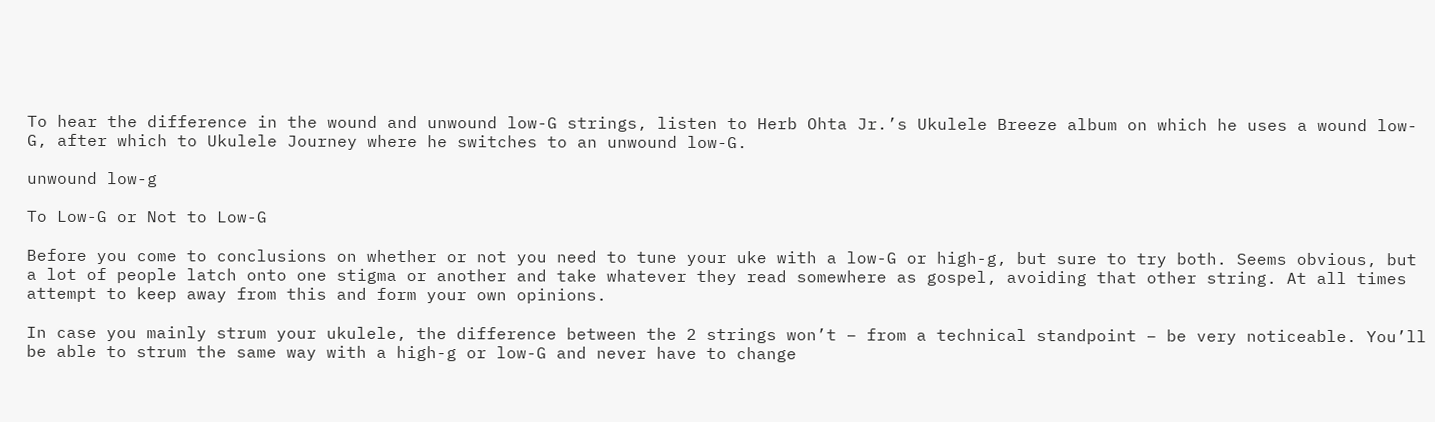To hear the difference in the wound and unwound low-G strings, listen to Herb Ohta Jr.’s Ukulele Breeze album on which he uses a wound low-G, after which to Ukulele Journey where he switches to an unwound low-G.

unwound low-g

To Low-G or Not to Low-G

Before you come to conclusions on whether or not you need to tune your uke with a low-G or high-g, but sure to try both. Seems obvious, but a lot of people latch onto one stigma or another and take whatever they read somewhere as gospel, avoiding that other string. At all times attempt to keep away from this and form your own opinions.

In case you mainly strum your ukulele, the difference between the 2 strings won’t – from a technical standpoint – be very noticeable. You’ll be able to strum the same way with a high-g or low-G and never have to change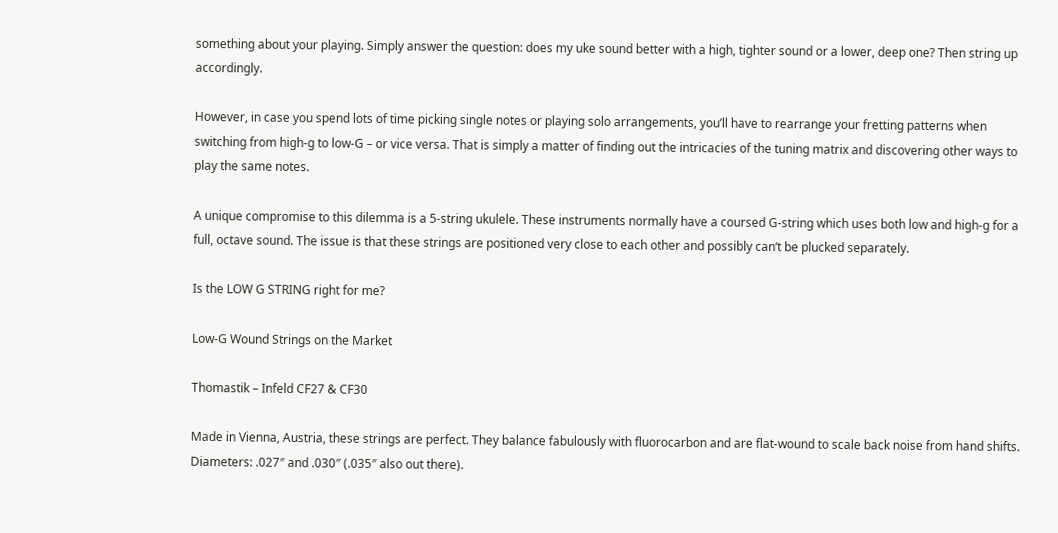something about your playing. Simply answer the question: does my uke sound better with a high, tighter sound or a lower, deep one? Then string up accordingly.

However, in case you spend lots of time picking single notes or playing solo arrangements, you’ll have to rearrange your fretting patterns when switching from high-g to low-G – or vice versa. That is simply a matter of finding out the intricacies of the tuning matrix and discovering other ways to play the same notes.

A unique compromise to this dilemma is a 5-string ukulele. These instruments normally have a coursed G-string which uses both low and high-g for a full, octave sound. The issue is that these strings are positioned very close to each other and possibly canʻt be plucked separately.

Is the LOW G STRING right for me?

Low-G Wound Strings on the Market

Thomastik – Infeld CF27 & CF30

Made in Vienna, Austria, these strings are perfect. They balance fabulously with fluorocarbon and are flat-wound to scale back noise from hand shifts. Diameters: .027″ and .030″ (.035″ also out there).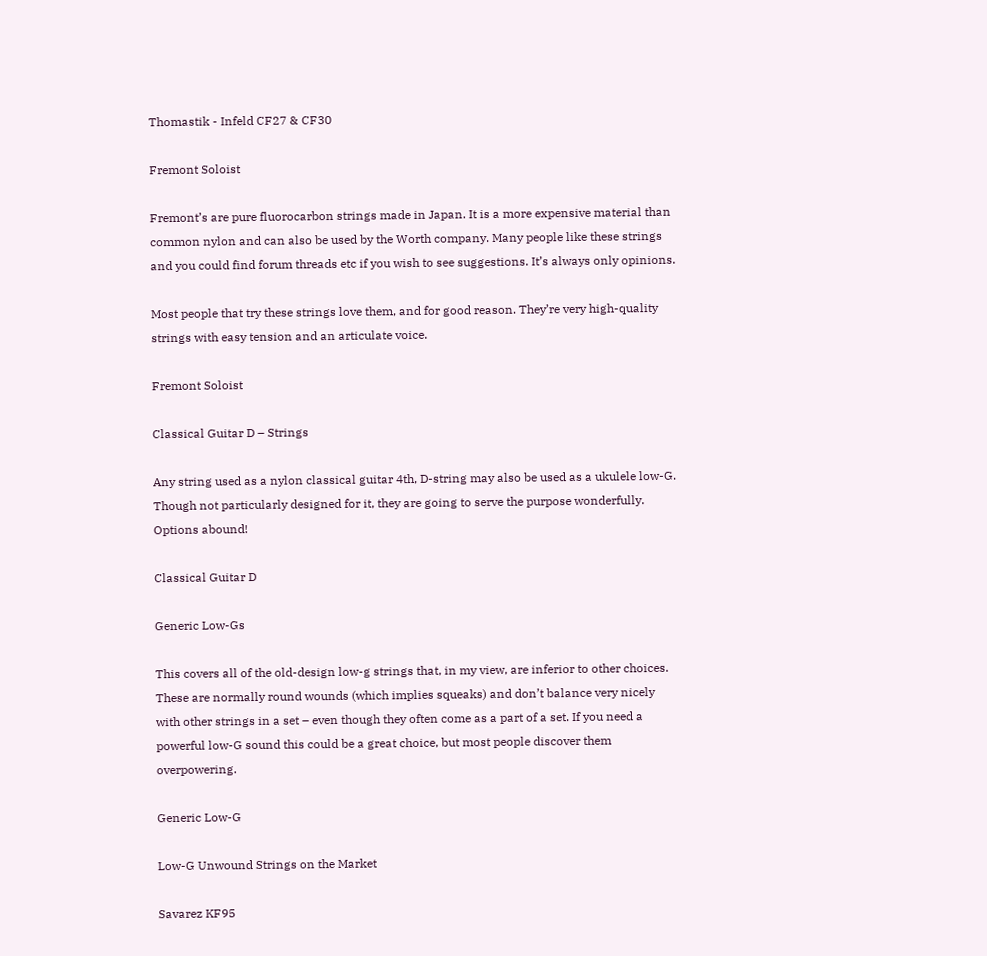Thomastik - Infeld CF27 & CF30

Fremont Soloist

Fremont’s are pure fluorocarbon strings made in Japan. It is a more expensive material than common nylon and can also be used by the Worth company. Many people like these strings and you could find forum threads etc if you wish to see suggestions. It’s always only opinions.

Most people that try these strings love them, and for good reason. They’re very high-quality strings with easy tension and an articulate voice.

Fremont Soloist

Classical Guitar D – Strings

Any string used as a nylon classical guitar 4th, D-string may also be used as a ukulele low-G. Though not particularly designed for it, they are going to serve the purpose wonderfully. Options abound!

Classical Guitar D

Generic Low-Gs

This covers all of the old-design low-g strings that, in my view, are inferior to other choices. These are normally round wounds (which implies squeaks) and don’t balance very nicely with other strings in a set – even though they often come as a part of a set. If you need a powerful low-G sound this could be a great choice, but most people discover them overpowering.

Generic Low-G

Low-G Unwound Strings on the Market

Savarez KF95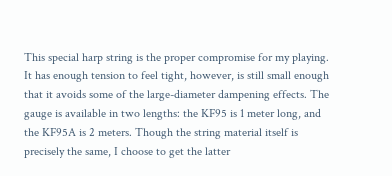This special harp string is the proper compromise for my playing. It has enough tension to feel tight, however, is still small enough that it avoids some of the large-diameter dampening effects. The gauge is available in two lengths: the KF95 is 1 meter long, and the KF95A is 2 meters. Though the string material itself is precisely the same, I choose to get the latter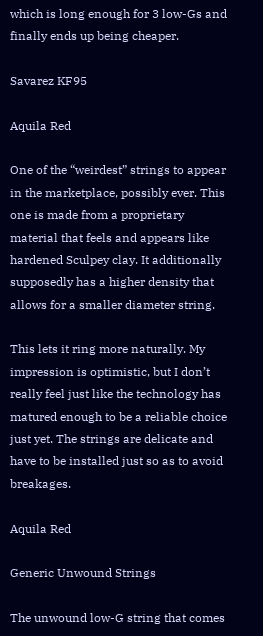which is long enough for 3 low-Gs and finally ends up being cheaper.

Savarez KF95

Aquila Red

One of the “weirdest” strings to appear in the marketplace, possibly ever. This one is made from a proprietary material that feels and appears like hardened Sculpey clay. It additionally supposedly has a higher density that allows for a smaller diameter string.

This lets it ring more naturally. My impression is optimistic, but I don’t really feel just like the technology has matured enough to be a reliable choice just yet. The strings are delicate and have to be installed just so as to avoid breakages.

Aquila Red

Generic Unwound Strings

The unwound low-G string that comes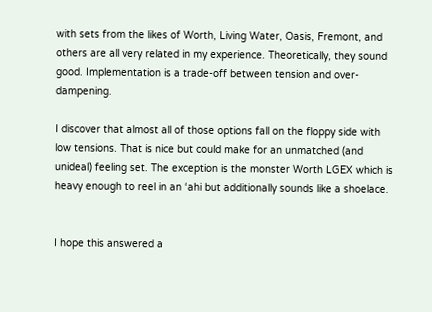with sets from the likes of Worth, Living Water, Oasis, Fremont, and others are all very related in my experience. Theoretically, they sound good. Implementation is a trade-off between tension and over-dampening.

I discover that almost all of those options fall on the floppy side with low tensions. That is nice but could make for an unmatched (and unideal) feeling set. The exception is the monster Worth LGEX which is heavy enough to reel in an ‘ahi but additionally sounds like a shoelace.


I hope this answered a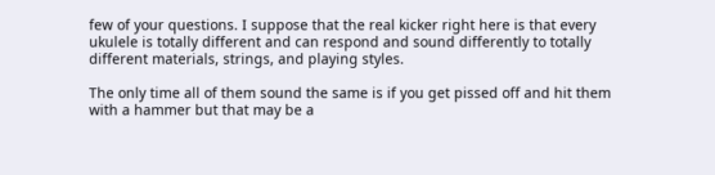few of your questions. I suppose that the real kicker right here is that every ukulele is totally different and can respond and sound differently to totally different materials, strings, and playing styles.

The only time all of them sound the same is if you get pissed off and hit them with a hammer but that may be a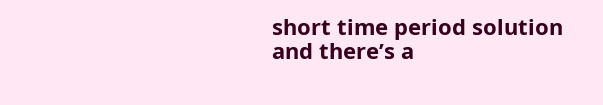short time period solution and there’s a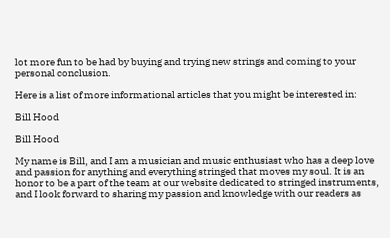lot more fun to be had by buying and trying new strings and coming to your personal conclusion.

Here is a list of more informational articles that you might be interested in:

Bill Hood

Bill Hood

My name is Bill, and I am a musician and music enthusiast who has a deep love and passion for anything and everything stringed that moves my soul. It is an honor to be a part of the team at our website dedicated to stringed instruments, and I look forward to sharing my passion and knowledge with our readers as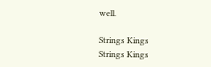well.

Strings Kings
Strings Kings